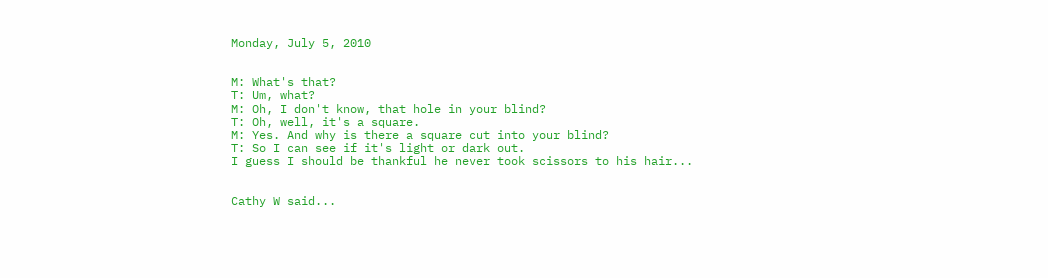Monday, July 5, 2010


M: What's that?
T: Um, what?
M: Oh, I don't know, that hole in your blind?
T: Oh, well, it's a square.
M: Yes. And why is there a square cut into your blind?
T: So I can see if it's light or dark out.
I guess I should be thankful he never took scissors to his hair...


Cathy W said...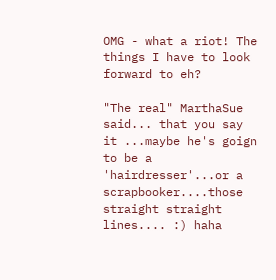OMG - what a riot! The things I have to look forward to eh?

"The real" MarthaSue said... that you say it ...maybe he's goign to be a 'hairdresser'...or a scrapbooker....those straight straight lines.... :) haha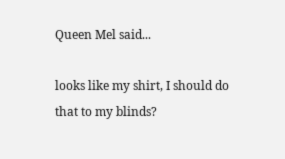Queen Mel said...

looks like my shirt, I should do that to my blinds?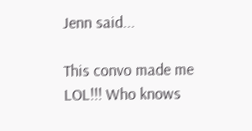Jenn said...

This convo made me LOL!!! Who knows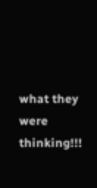what they were thinking!!!